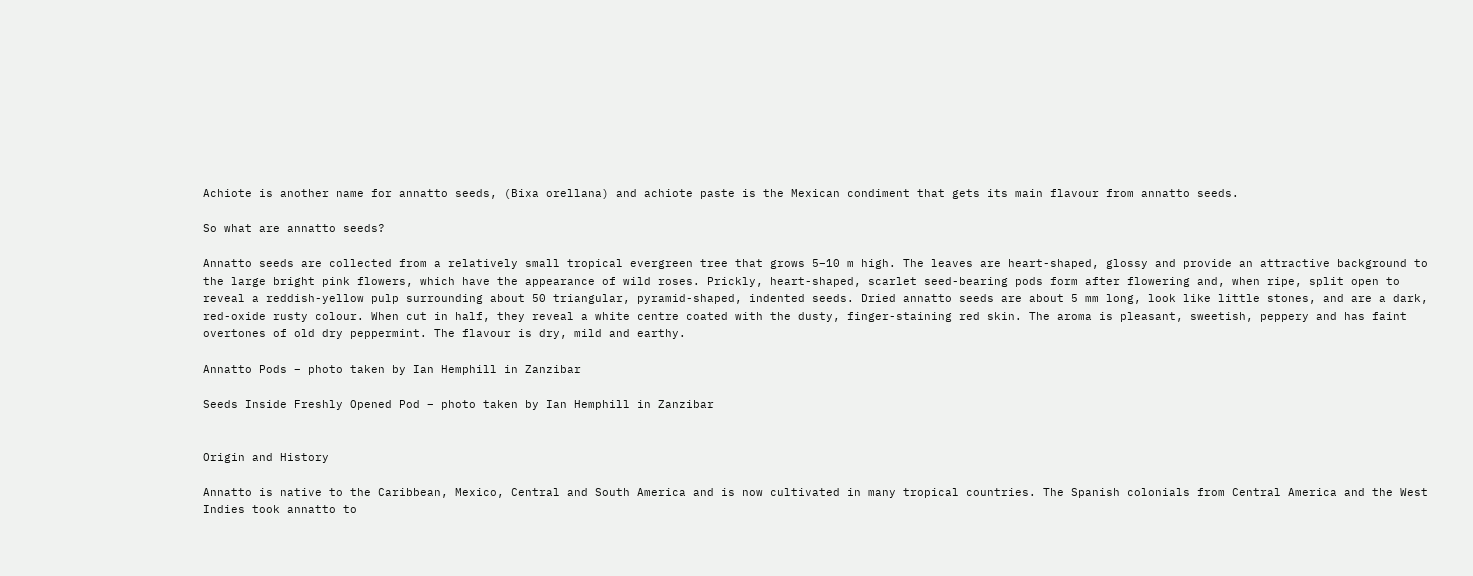Achiote is another name for annatto seeds, (Bixa orellana) and achiote paste is the Mexican condiment that gets its main flavour from annatto seeds.

So what are annatto seeds?

Annatto seeds are collected from a relatively small tropical evergreen tree that grows 5–10 m high. The leaves are heart-shaped, glossy and provide an attractive background to the large bright pink flowers, which have the appearance of wild roses. Prickly, heart-shaped, scarlet seed-bearing pods form after flowering and, when ripe, split open to reveal a reddish-yellow pulp surrounding about 50 triangular, pyramid-shaped, indented seeds. Dried annatto seeds are about 5 mm long, look like little stones, and are a dark, red-oxide rusty colour. When cut in half, they reveal a white centre coated with the dusty, finger-staining red skin. The aroma is pleasant, sweetish, peppery and has faint overtones of old dry peppermint. The flavour is dry, mild and earthy.

Annatto Pods – photo taken by Ian Hemphill in Zanzibar

Seeds Inside Freshly Opened Pod – photo taken by Ian Hemphill in Zanzibar


Origin and History

Annatto is native to the Caribbean, Mexico, Central and South America and is now cultivated in many tropical countries. The Spanish colonials from Central America and the West Indies took annatto to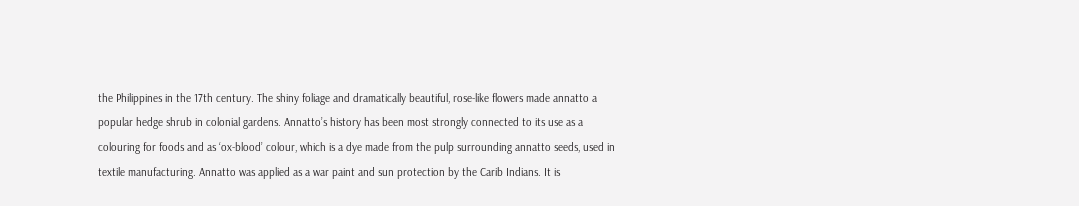the Philippines in the 17th century. The shiny foliage and dramatically beautiful, rose-like flowers made annatto a popular hedge shrub in colonial gardens. Annatto’s history has been most strongly connected to its use as a colouring for foods and as ‘ox-blood’ colour, which is a dye made from the pulp surrounding annatto seeds, used in textile manufacturing. Annatto was applied as a war paint and sun protection by the Carib Indians. It is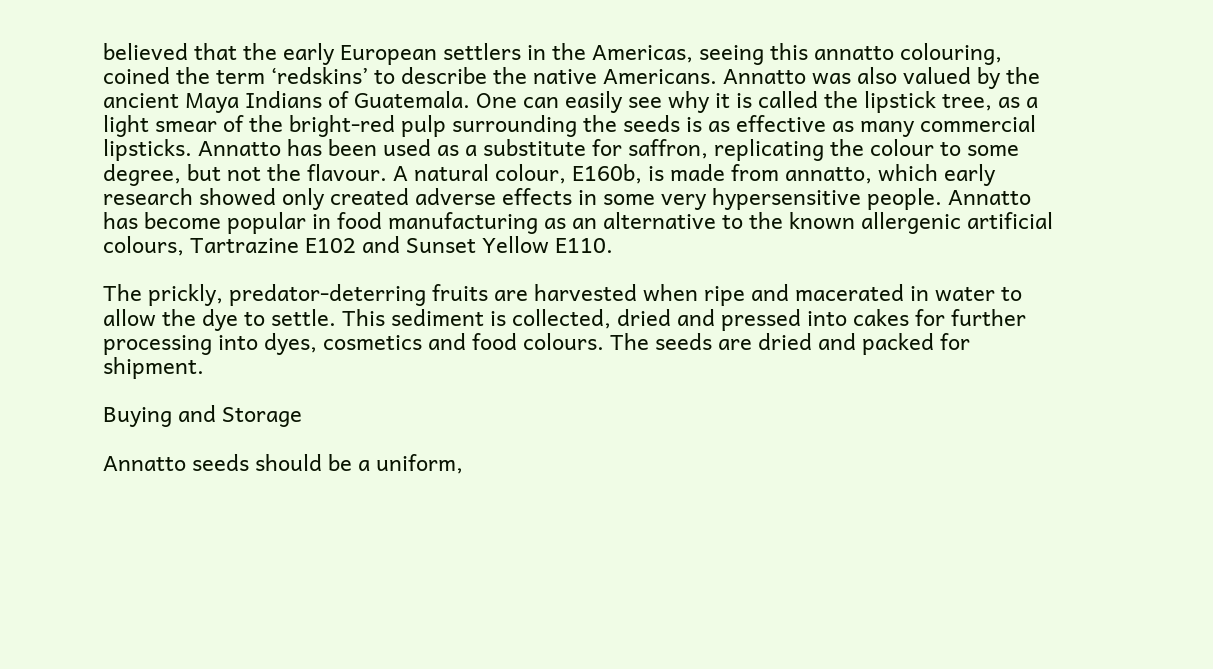believed that the early European settlers in the Americas, seeing this annatto colouring, coined the term ‘redskins’ to describe the native Americans. Annatto was also valued by the ancient Maya Indians of Guatemala. One can easily see why it is called the lipstick tree, as a light smear of the bright-red pulp surrounding the seeds is as effective as many commercial lipsticks. Annatto has been used as a substitute for saffron, replicating the colour to some degree, but not the flavour. A natural colour, E160b, is made from annatto, which early research showed only created adverse effects in some very hypersensitive people. Annatto has become popular in food manufacturing as an alternative to the known allergenic artificial colours, Tartrazine E102 and Sunset Yellow E110.

The prickly, predator-deterring fruits are harvested when ripe and macerated in water to allow the dye to settle. This sediment is collected, dried and pressed into cakes for further processing into dyes, cosmetics and food colours. The seeds are dried and packed for shipment.

Buying and Storage

Annatto seeds should be a uniform,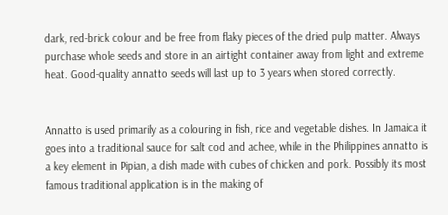dark, red-brick colour and be free from flaky pieces of the dried pulp matter. Always purchase whole seeds and store in an airtight container away from light and extreme heat. Good-quality annatto seeds will last up to 3 years when stored correctly.


Annatto is used primarily as a colouring in fish, rice and vegetable dishes. In Jamaica it goes into a traditional sauce for salt cod and achee, while in the Philippines annatto is a key element in Pipian, a dish made with cubes of chicken and pork. Possibly its most famous traditional application is in the making of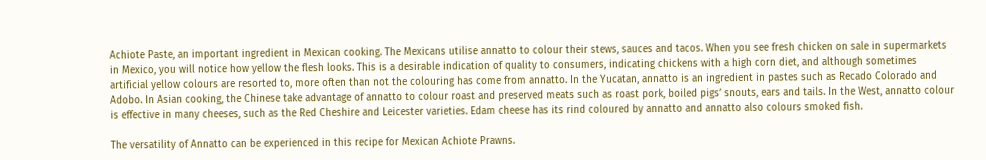Achiote Paste, an important ingredient in Mexican cooking. The Mexicans utilise annatto to colour their stews, sauces and tacos. When you see fresh chicken on sale in supermarkets in Mexico, you will notice how yellow the flesh looks. This is a desirable indication of quality to consumers, indicating chickens with a high corn diet, and although sometimes artificial yellow colours are resorted to, more often than not the colouring has come from annatto. In the Yucatan, annatto is an ingredient in pastes such as Recado Colorado and Adobo. In Asian cooking, the Chinese take advantage of annatto to colour roast and preserved meats such as roast pork, boiled pigs’ snouts, ears and tails. In the West, annatto colour is effective in many cheeses, such as the Red Cheshire and Leicester varieties. Edam cheese has its rind coloured by annatto and annatto also colours smoked fish.

The versatility of Annatto can be experienced in this recipe for Mexican Achiote Prawns.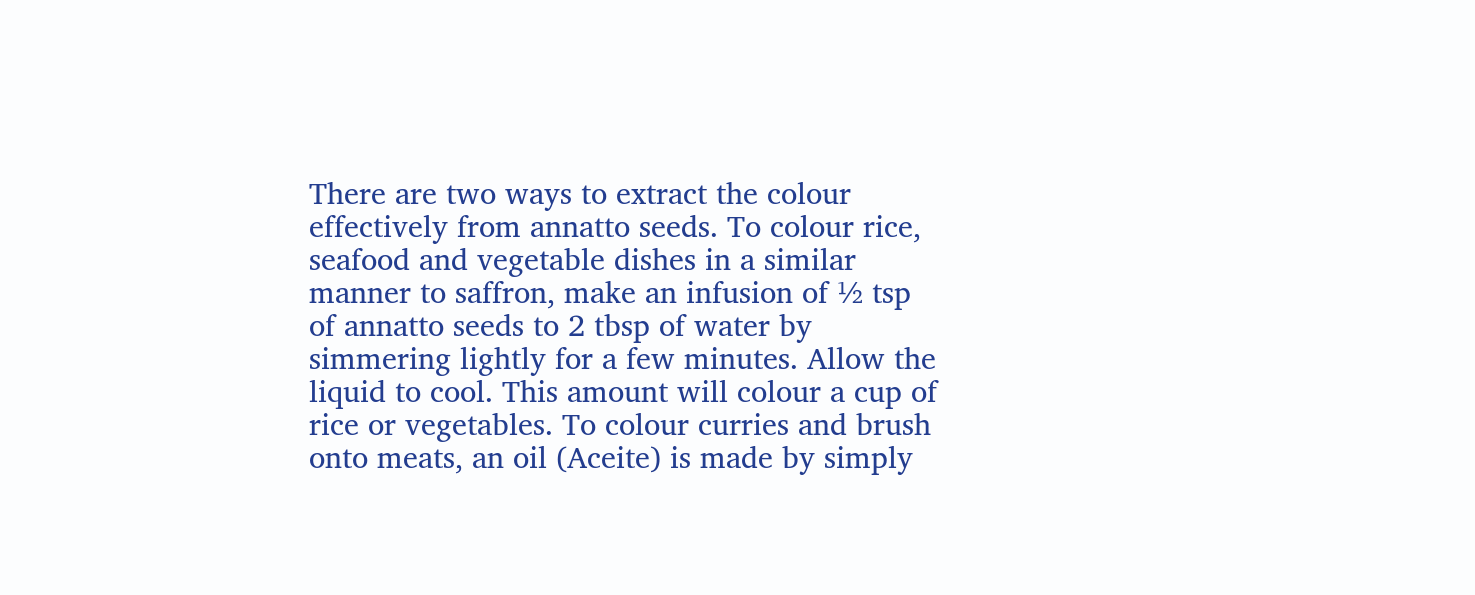There are two ways to extract the colour effectively from annatto seeds. To colour rice, seafood and vegetable dishes in a similar manner to saffron, make an infusion of ½ tsp of annatto seeds to 2 tbsp of water by simmering lightly for a few minutes. Allow the liquid to cool. This amount will colour a cup of rice or vegetables. To colour curries and brush onto meats, an oil (Aceite) is made by simply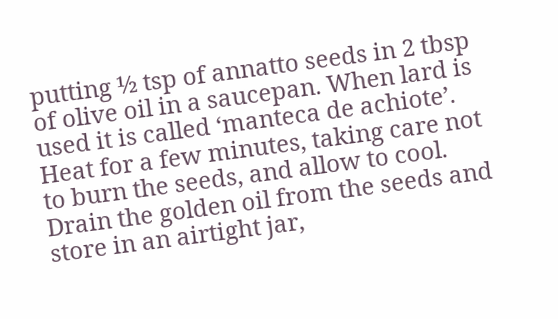putting ½ tsp of annatto seeds in 2 tbsp of olive oil in a saucepan. When lard is used it is called ‘manteca de achiote’. Heat for a few minutes, taking care not to burn the seeds, and allow to cool. Drain the golden oil from the seeds and store in an airtight jar,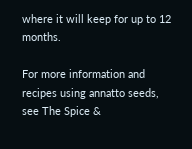where it will keep for up to 12 months.

For more information and recipes using annatto seeds, see The Spice &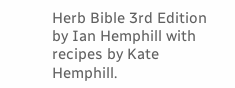Herb Bible 3rd Edition by Ian Hemphill with recipes by Kate Hemphill.